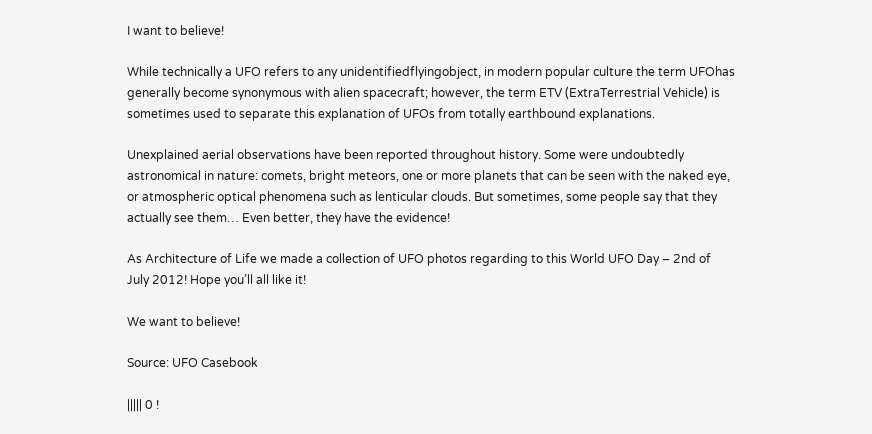I want to believe!

While technically a UFO refers to any unidentifiedflyingobject, in modern popular culture the term UFOhas generally become synonymous with alien spacecraft; however, the term ETV (ExtraTerrestrial Vehicle) is sometimes used to separate this explanation of UFOs from totally earthbound explanations.

Unexplained aerial observations have been reported throughout history. Some were undoubtedly astronomical in nature: comets, bright meteors, one or more planets that can be seen with the naked eye, or atmospheric optical phenomena such as lenticular clouds. But sometimes, some people say that they actually see them… Even better, they have the evidence!

As Architecture of Life we made a collection of UFO photos regarding to this World UFO Day – 2nd of July 2012! Hope you’ll all like it!

We want to believe!

Source: UFO Casebook

||||| 0 !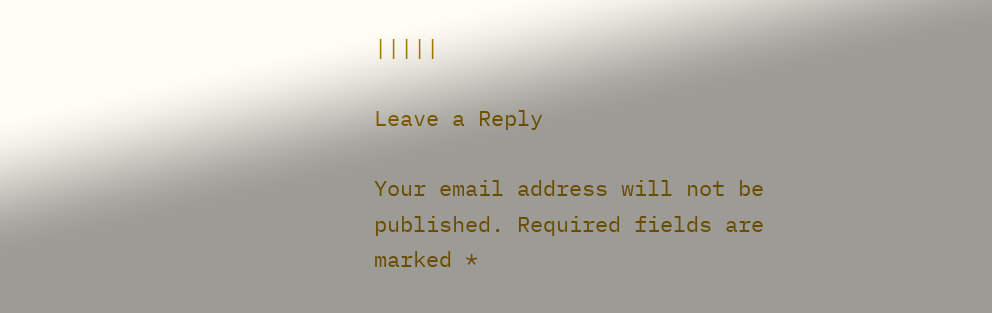|||||

Leave a Reply

Your email address will not be published. Required fields are marked *